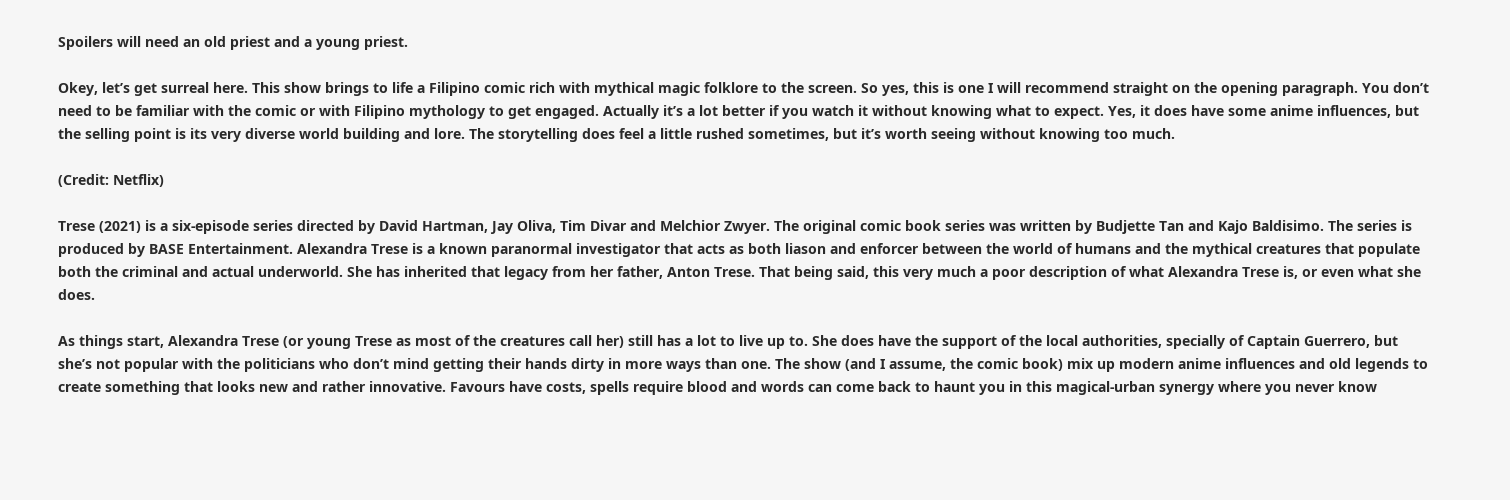Spoilers will need an old priest and a young priest.

Okey, let’s get surreal here. This show brings to life a Filipino comic rich with mythical magic folklore to the screen. So yes, this is one I will recommend straight on the opening paragraph. You don’t need to be familiar with the comic or with Filipino mythology to get engaged. Actually it’s a lot better if you watch it without knowing what to expect. Yes, it does have some anime influences, but the selling point is its very diverse world building and lore. The storytelling does feel a little rushed sometimes, but it’s worth seeing without knowing too much.

(Credit: Netflix)

Trese (2021) is a six-episode series directed by David Hartman, Jay Oliva, Tim Divar and Melchior Zwyer. The original comic book series was written by Budjette Tan and Kajo Baldisimo. The series is produced by BASE Entertainment. Alexandra Trese is a known paranormal investigator that acts as both liason and enforcer between the world of humans and the mythical creatures that populate both the criminal and actual underworld. She has inherited that legacy from her father, Anton Trese. That being said, this very much a poor description of what Alexandra Trese is, or even what she does.

As things start, Alexandra Trese (or young Trese as most of the creatures call her) still has a lot to live up to. She does have the support of the local authorities, specially of Captain Guerrero, but she’s not popular with the politicians who don’t mind getting their hands dirty in more ways than one. The show (and I assume, the comic book) mix up modern anime influences and old legends to create something that looks new and rather innovative. Favours have costs, spells require blood and words can come back to haunt you in this magical-urban synergy where you never know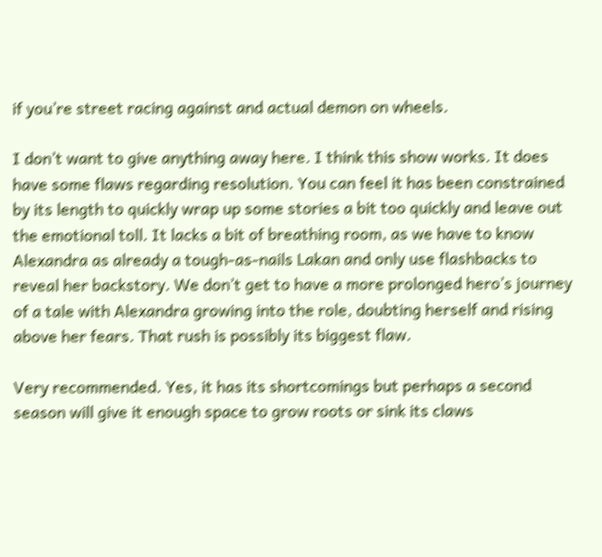if you’re street racing against and actual demon on wheels.

I don’t want to give anything away here. I think this show works. It does have some flaws regarding resolution. You can feel it has been constrained by its length to quickly wrap up some stories a bit too quickly and leave out the emotional toll. It lacks a bit of breathing room, as we have to know Alexandra as already a tough-as-nails Lakan and only use flashbacks to reveal her backstory. We don’t get to have a more prolonged hero’s journey of a tale with Alexandra growing into the role, doubting herself and rising above her fears. That rush is possibly its biggest flaw.

Very recommended. Yes, it has its shortcomings but perhaps a second season will give it enough space to grow roots or sink its claws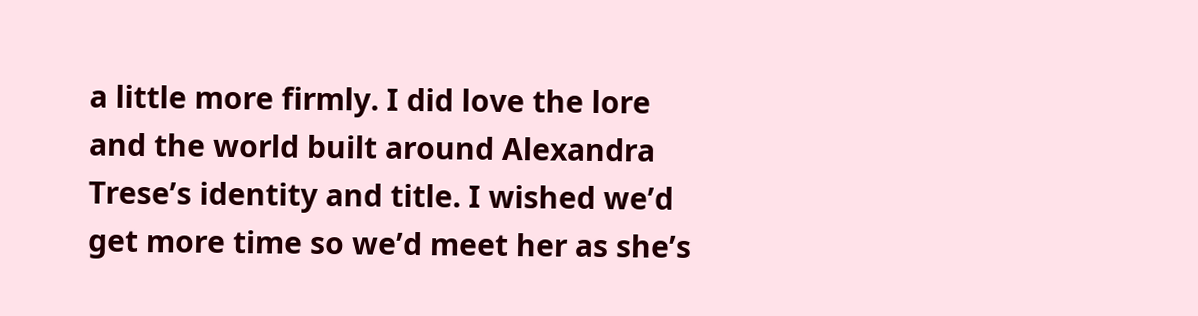a little more firmly. I did love the lore and the world built around Alexandra Trese’s identity and title. I wished we’d get more time so we’d meet her as she’s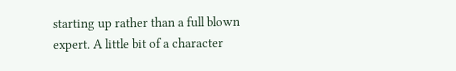starting up rather than a full blown expert. A little bit of a character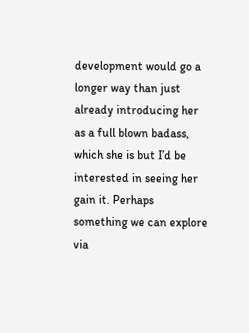development would go a longer way than just already introducing her as a full blown badass, which she is but I’d be interested in seeing her gain it. Perhaps something we can explore via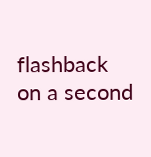flashback on a second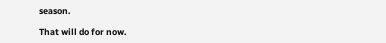season.

That will do for now.